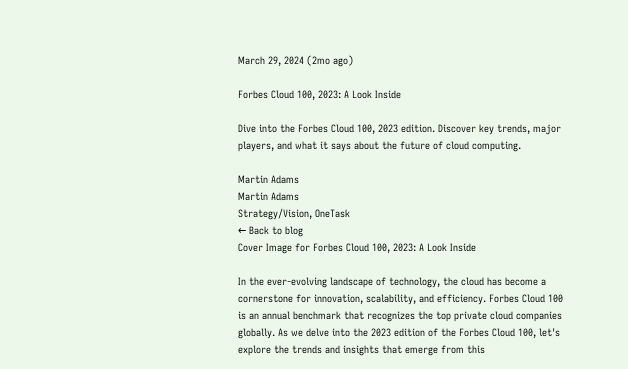March 29, 2024 (2mo ago)

Forbes Cloud 100, 2023: A Look Inside

Dive into the Forbes Cloud 100, 2023 edition. Discover key trends, major players, and what it says about the future of cloud computing.

Martin Adams
Martin Adams
Strategy/Vision, OneTask
← Back to blog
Cover Image for Forbes Cloud 100, 2023: A Look Inside

In the ever-evolving landscape of technology, the cloud has become a cornerstone for innovation, scalability, and efficiency. Forbes Cloud 100 is an annual benchmark that recognizes the top private cloud companies globally. As we delve into the 2023 edition of the Forbes Cloud 100, let's explore the trends and insights that emerge from this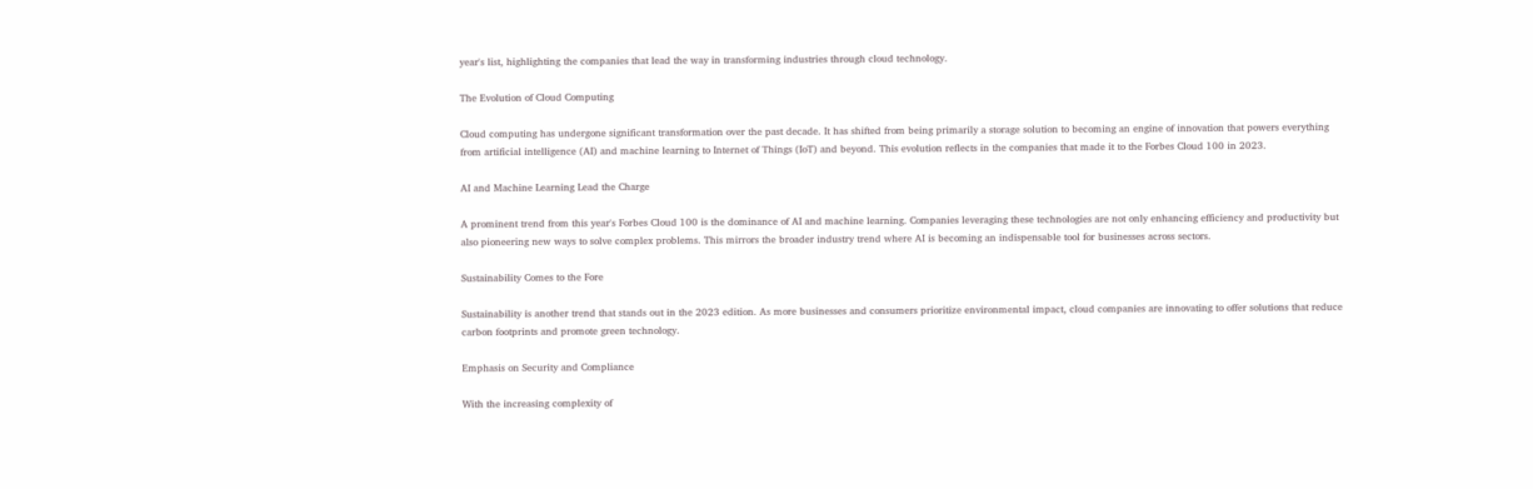year's list, highlighting the companies that lead the way in transforming industries through cloud technology.

The Evolution of Cloud Computing

Cloud computing has undergone significant transformation over the past decade. It has shifted from being primarily a storage solution to becoming an engine of innovation that powers everything from artificial intelligence (AI) and machine learning to Internet of Things (IoT) and beyond. This evolution reflects in the companies that made it to the Forbes Cloud 100 in 2023.

AI and Machine Learning Lead the Charge

A prominent trend from this year's Forbes Cloud 100 is the dominance of AI and machine learning. Companies leveraging these technologies are not only enhancing efficiency and productivity but also pioneering new ways to solve complex problems. This mirrors the broader industry trend where AI is becoming an indispensable tool for businesses across sectors.

Sustainability Comes to the Fore

Sustainability is another trend that stands out in the 2023 edition. As more businesses and consumers prioritize environmental impact, cloud companies are innovating to offer solutions that reduce carbon footprints and promote green technology.

Emphasis on Security and Compliance

With the increasing complexity of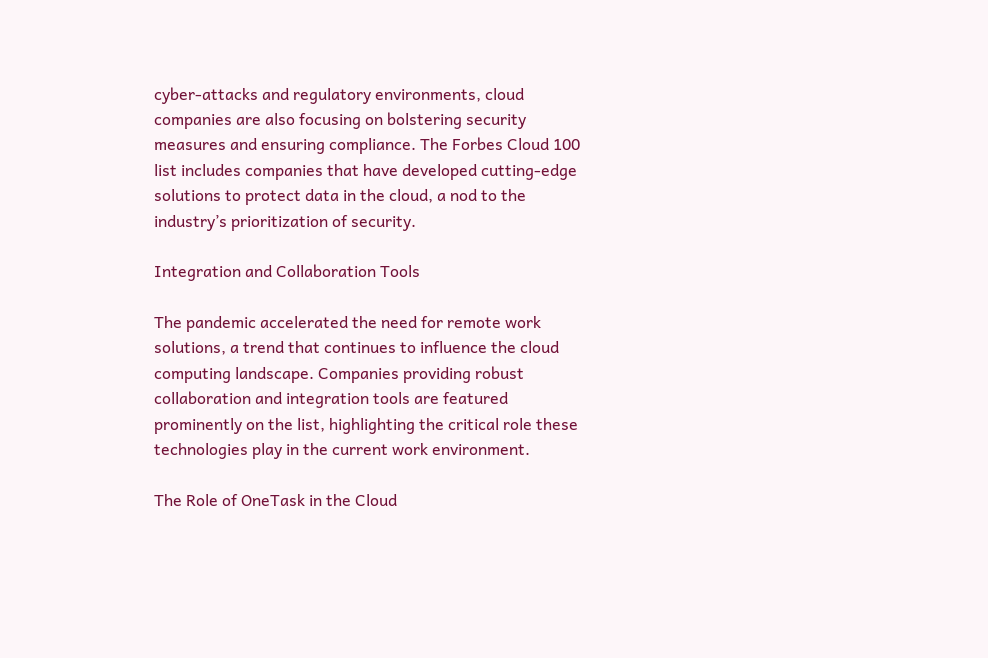cyber-attacks and regulatory environments, cloud companies are also focusing on bolstering security measures and ensuring compliance. The Forbes Cloud 100 list includes companies that have developed cutting-edge solutions to protect data in the cloud, a nod to the industry’s prioritization of security.

Integration and Collaboration Tools

The pandemic accelerated the need for remote work solutions, a trend that continues to influence the cloud computing landscape. Companies providing robust collaboration and integration tools are featured prominently on the list, highlighting the critical role these technologies play in the current work environment.

The Role of OneTask in the Cloud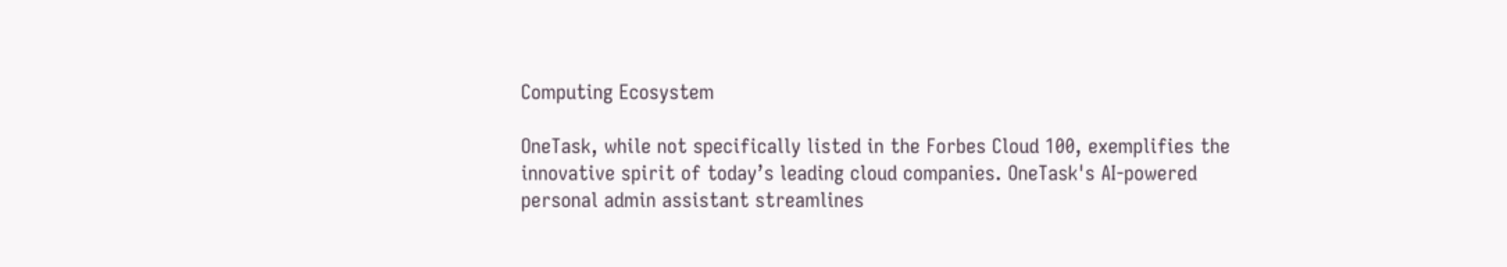Computing Ecosystem

OneTask, while not specifically listed in the Forbes Cloud 100, exemplifies the innovative spirit of today’s leading cloud companies. OneTask's AI-powered personal admin assistant streamlines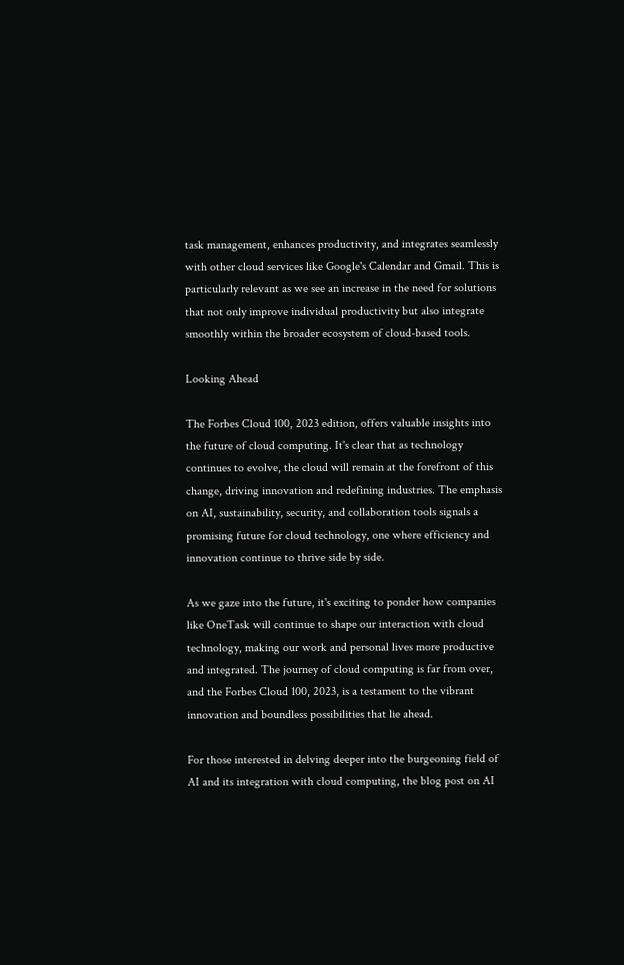task management, enhances productivity, and integrates seamlessly with other cloud services like Google's Calendar and Gmail. This is particularly relevant as we see an increase in the need for solutions that not only improve individual productivity but also integrate smoothly within the broader ecosystem of cloud-based tools.

Looking Ahead

The Forbes Cloud 100, 2023 edition, offers valuable insights into the future of cloud computing. It's clear that as technology continues to evolve, the cloud will remain at the forefront of this change, driving innovation and redefining industries. The emphasis on AI, sustainability, security, and collaboration tools signals a promising future for cloud technology, one where efficiency and innovation continue to thrive side by side.

As we gaze into the future, it's exciting to ponder how companies like OneTask will continue to shape our interaction with cloud technology, making our work and personal lives more productive and integrated. The journey of cloud computing is far from over, and the Forbes Cloud 100, 2023, is a testament to the vibrant innovation and boundless possibilities that lie ahead.

For those interested in delving deeper into the burgeoning field of AI and its integration with cloud computing, the blog post on AI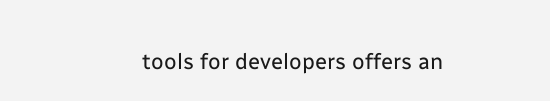tools for developers offers an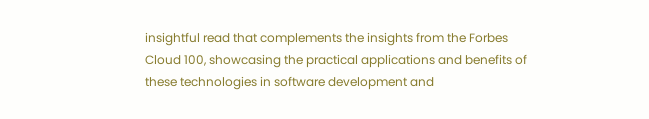insightful read that complements the insights from the Forbes Cloud 100, showcasing the practical applications and benefits of these technologies in software development and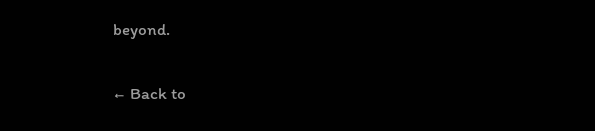beyond.

← Back to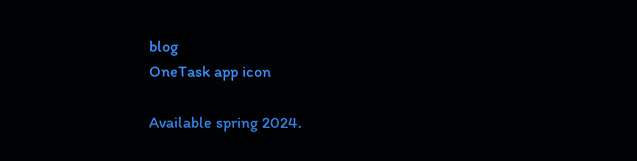blog
OneTask app icon

Available spring 2024.